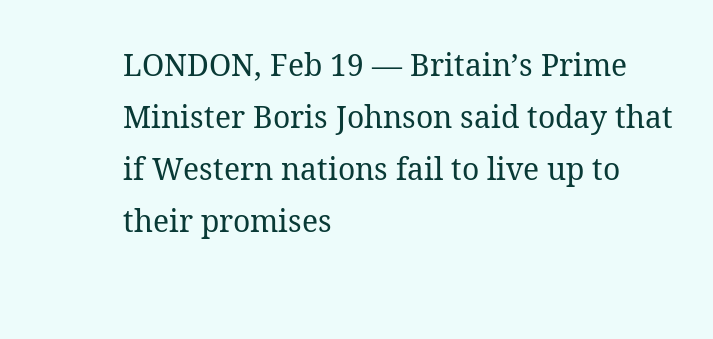LONDON, Feb 19 ― Britain’s Prime Minister Boris Johnson said today that if Western nations fail to live up to their promises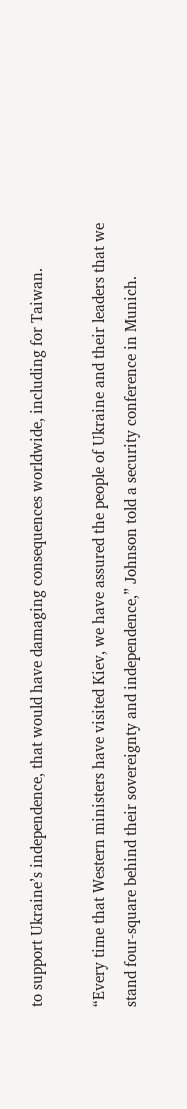to support Ukraine’s independence, that would have damaging consequences worldwide, including for Taiwan.

“Every time that Western ministers have visited Kiev, we have assured the people of Ukraine and their leaders that we stand four-square behind their sovereignty and independence,” Johnson told a security conference in Munich.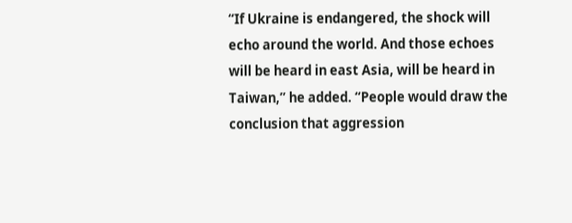“If Ukraine is endangered, the shock will echo around the world. And those echoes will be heard in east Asia, will be heard in Taiwan,” he added. “People would draw the conclusion that aggression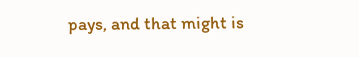pays, and that might is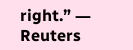right.” ― Reuters